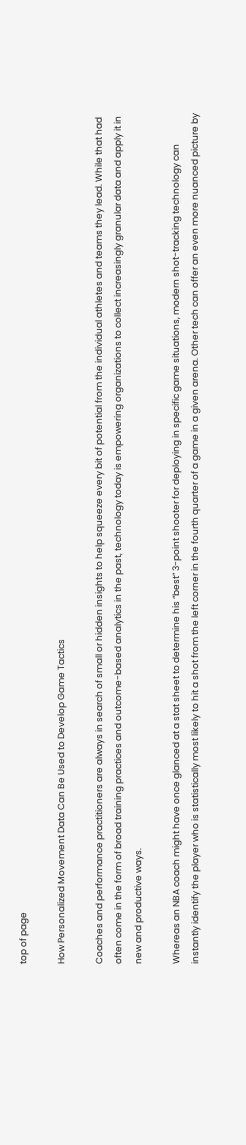top of page

How Personalized Movement Data Can Be Used to Develop Game Tactics

Coaches and performance practitioners are always in search of small or hidden insights to help squeeze every bit of potential from the individual athletes and teams they lead. While that had often come in the form of broad training practices and outcome-based analytics in the past, technology today is empowering organizations to collect increasingly granular data and apply it in new and productive ways.

Whereas an NBA coach might have once glanced at a stat sheet to determine his “best” 3-point shooter for deploying in specific game situations, modern shot-tracking technology can instantly identify the player who is statistically most likely to hit a shot from the left corner in the fourth quarter of a game in a given arena. Other tech can offer an even more nuanced picture by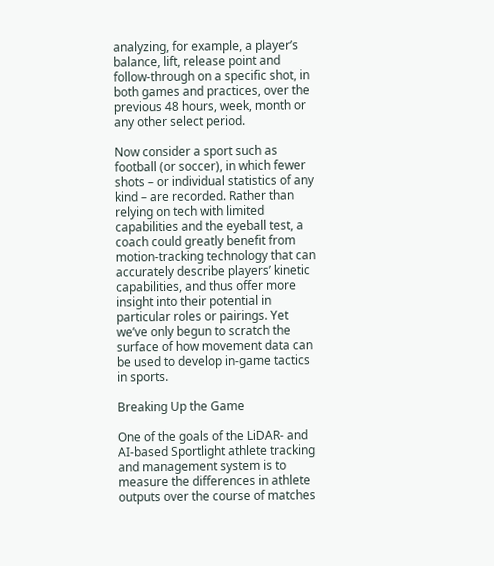analyzing, for example, a player’s balance, lift, release point and follow-through on a specific shot, in both games and practices, over the previous 48 hours, week, month or any other select period.

Now consider a sport such as football (or soccer), in which fewer shots – or individual statistics of any kind – are recorded. Rather than relying on tech with limited capabilities and the eyeball test, a coach could greatly benefit from motion-tracking technology that can accurately describe players’ kinetic capabilities, and thus offer more insight into their potential in particular roles or pairings. Yet we’ve only begun to scratch the surface of how movement data can be used to develop in-game tactics in sports.

Breaking Up the Game

One of the goals of the LiDAR- and AI-based Sportlight athlete tracking and management system is to measure the differences in athlete outputs over the course of matches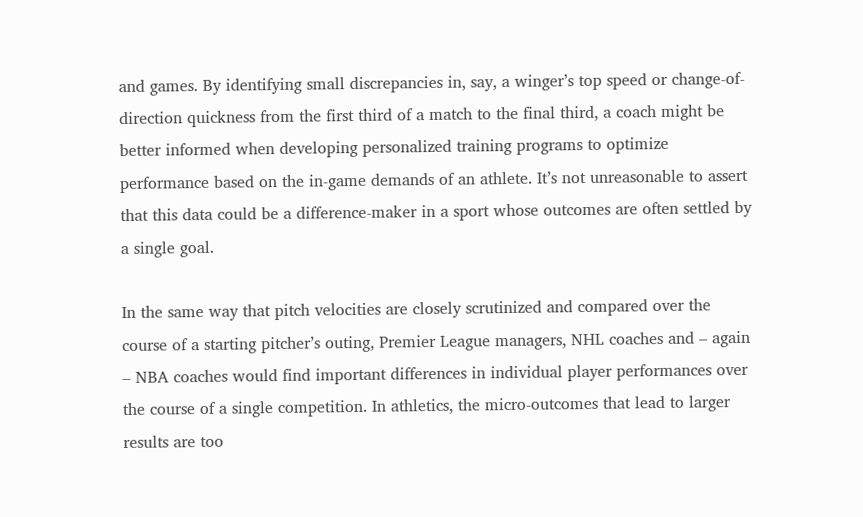and games. By identifying small discrepancies in, say, a winger’s top speed or change-of-direction quickness from the first third of a match to the final third, a coach might be better informed when developing personalized training programs to optimize performance based on the in-game demands of an athlete. It’s not unreasonable to assert that this data could be a difference-maker in a sport whose outcomes are often settled by a single goal.

In the same way that pitch velocities are closely scrutinized and compared over the course of a starting pitcher’s outing, Premier League managers, NHL coaches and – again – NBA coaches would find important differences in individual player performances over the course of a single competition. In athletics, the micro-outcomes that lead to larger results are too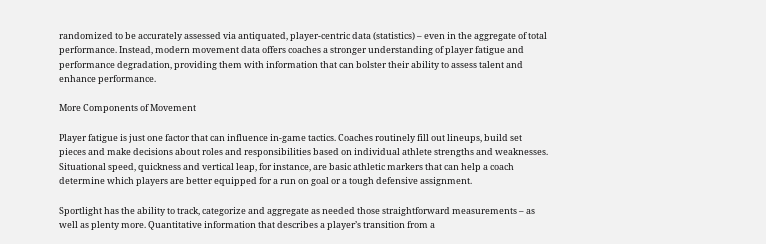randomized to be accurately assessed via antiquated, player-centric data (statistics) – even in the aggregate of total performance. Instead, modern movement data offers coaches a stronger understanding of player fatigue and performance degradation, providing them with information that can bolster their ability to assess talent and enhance performance.

More Components of Movement

Player fatigue is just one factor that can influence in-game tactics. Coaches routinely fill out lineups, build set pieces and make decisions about roles and responsibilities based on individual athlete strengths and weaknesses. Situational speed, quickness and vertical leap, for instance, are basic athletic markers that can help a coach determine which players are better equipped for a run on goal or a tough defensive assignment.

Sportlight has the ability to track, categorize and aggregate as needed those straightforward measurements – as well as plenty more. Quantitative information that describes a player’s transition from a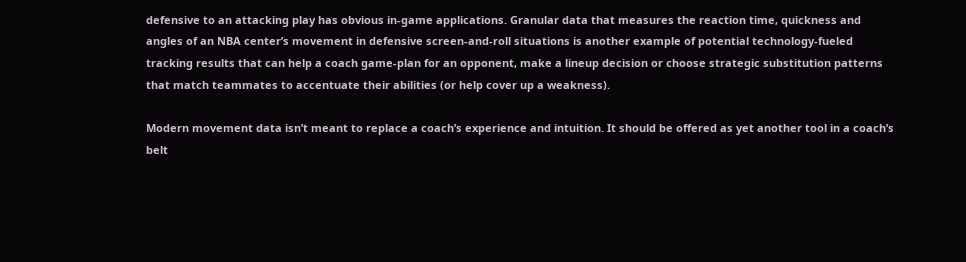defensive to an attacking play has obvious in-game applications. Granular data that measures the reaction time, quickness and angles of an NBA center’s movement in defensive screen-and-roll situations is another example of potential technology-fueled tracking results that can help a coach game-plan for an opponent, make a lineup decision or choose strategic substitution patterns that match teammates to accentuate their abilities (or help cover up a weakness).

Modern movement data isn’t meant to replace a coach’s experience and intuition. It should be offered as yet another tool in a coach’s belt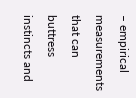– empirical measurements that can buttress instincts and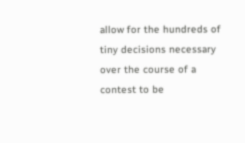allow for the hundreds of tiny decisions necessary over the course of a contest to be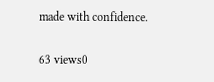made with confidence.

63 views0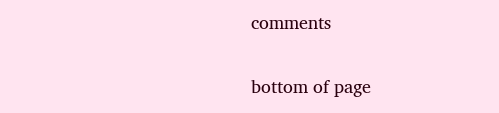comments


bottom of page